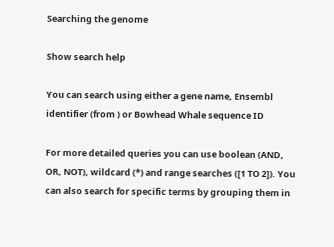Searching the genome

Show search help

You can search using either a gene name, Ensembl identifier (from ) or Bowhead Whale sequence ID

For more detailed queries you can use boolean (AND, OR, NOT), wildcard (*) and range searches ([1 TO 2]). You can also search for specific terms by grouping them in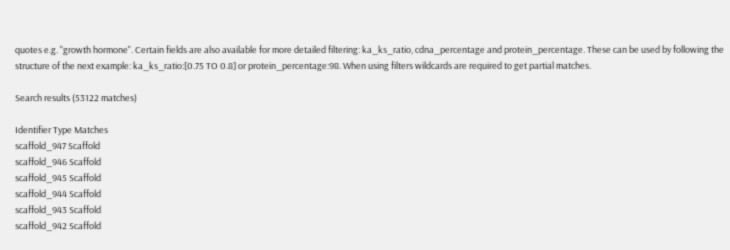quotes e.g. "growth hormone". Certain fields are also available for more detailed filtering: ka_ks_ratio, cdna_percentage and protein_percentage. These can be used by following the structure of the next example: ka_ks_ratio:[0.75 TO 0.8] or protein_percentage:98. When using filters wildcards are required to get partial matches.

Search results (53122 matches)

Identifier Type Matches
scaffold_947 Scaffold
scaffold_946 Scaffold
scaffold_945 Scaffold
scaffold_944 Scaffold
scaffold_943 Scaffold
scaffold_942 Scaffold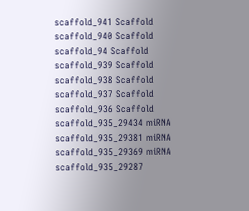scaffold_941 Scaffold
scaffold_940 Scaffold
scaffold_94 Scaffold
scaffold_939 Scaffold
scaffold_938 Scaffold
scaffold_937 Scaffold
scaffold_936 Scaffold
scaffold_935_29434 miRNA
scaffold_935_29381 miRNA
scaffold_935_29369 miRNA
scaffold_935_29287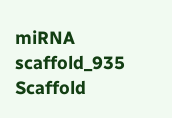miRNA
scaffold_935 Scaffold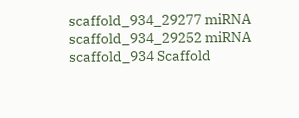scaffold_934_29277 miRNA
scaffold_934_29252 miRNA
scaffold_934 Scaffold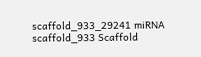scaffold_933_29241 miRNA
scaffold_933 Scaffold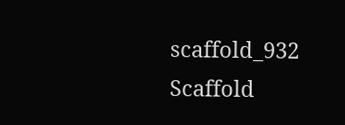scaffold_932 Scaffold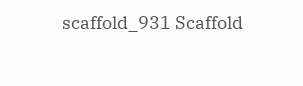scaffold_931 Scaffold